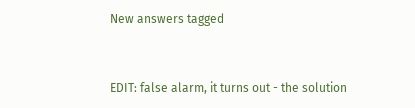New answers tagged


EDIT: false alarm, it turns out - the solution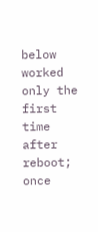below worked only the first time after reboot; once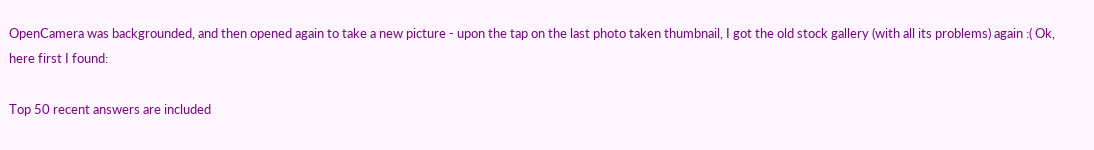OpenCamera was backgrounded, and then opened again to take a new picture - upon the tap on the last photo taken thumbnail, I got the old stock gallery (with all its problems) again :( Ok, here first I found:

Top 50 recent answers are included